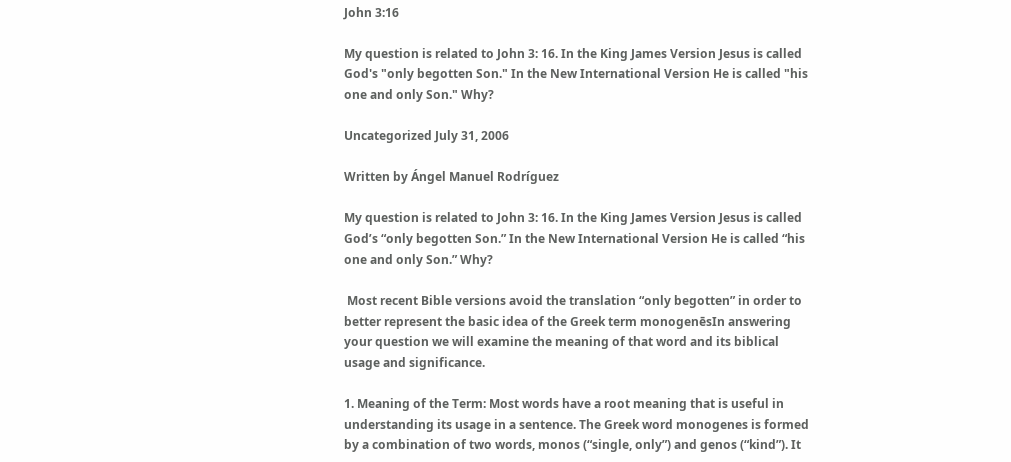John 3:16

My question is related to John 3: 16. In the King James Version Jesus is called God's "only begotten Son." In the New International Version He is called "his one and only Son." Why?

Uncategorized July 31, 2006

Written by Ángel Manuel Rodríguez

My question is related to John 3: 16. In the King James Version Jesus is called God’s “only begotten Son.” In the New International Version He is called “his one and only Son.” Why?

 Most recent Bible versions avoid the translation “only begotten” in order to better represent the basic idea of the Greek term monogenēsIn answering your question we will examine the meaning of that word and its biblical usage and significance.

1. Meaning of the Term: Most words have a root meaning that is useful in understanding its usage in a sentence. The Greek word monogenes is formed by a combination of two words, monos (“single, only”) and genos (“kind”). It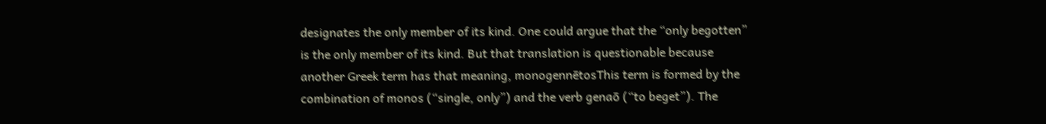designates the only member of its kind. One could argue that the “only begotten” is the only member of its kind. But that translation is questionable because another Greek term has that meaning, monogennētosThis term is formed by the combination of monos (“single, only”) and the verb genaō (“to beget”). The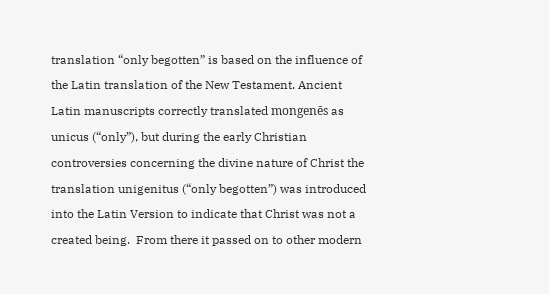translation “only begotten” is based on the influence of the Latin translation of the New Testament. Ancient Latin manuscripts correctly translated mongenēs as unicus (“only”), but during the early Christian controversies concerning the divine nature of Christ the translation unigenitus (“only begotten”) was introduced into the Latin Version to indicate that Christ was not a created being.  From there it passed on to other modern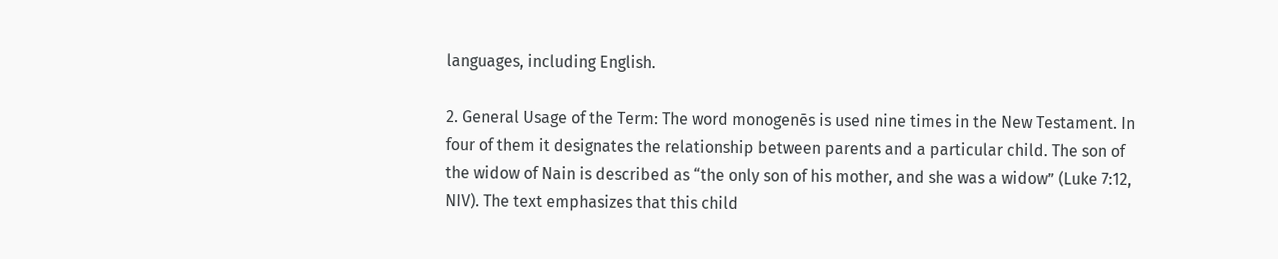languages, including English.

2. General Usage of the Term: The word monogenēs is used nine times in the New Testament. In four of them it designates the relationship between parents and a particular child. The son of the widow of Nain is described as “the only son of his mother, and she was a widow” (Luke 7:12, NIV). The text emphasizes that this child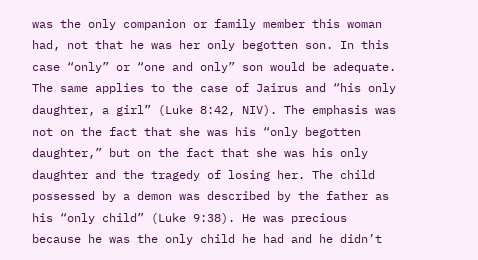was the only companion or family member this woman had, not that he was her only begotten son. In this case “only” or “one and only” son would be adequate. The same applies to the case of Jairus and “his only daughter, a girl” (Luke 8:42, NIV). The emphasis was not on the fact that she was his “only begotten daughter,” but on the fact that she was his only daughter and the tragedy of losing her. The child possessed by a demon was described by the father as his “only child” (Luke 9:38). He was precious because he was the only child he had and he didn’t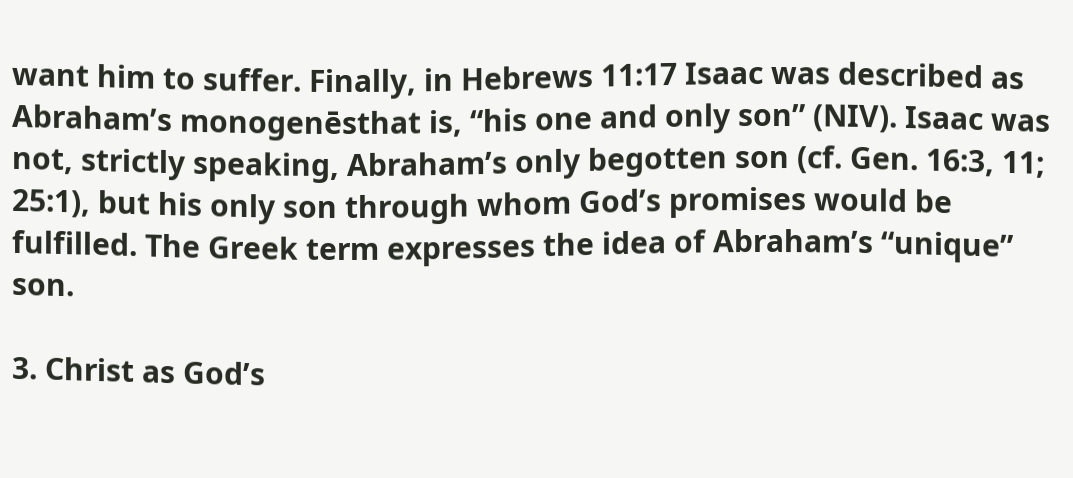want him to suffer. Finally, in Hebrews 11:17 Isaac was described as Abraham’s monogenēsthat is, “his one and only son” (NIV). Isaac was not, strictly speaking, Abraham’s only begotten son (cf. Gen. 16:3, 11; 25:1), but his only son through whom God’s promises would be fulfilled. The Greek term expresses the idea of Abraham’s “unique” son.

3. Christ as God’s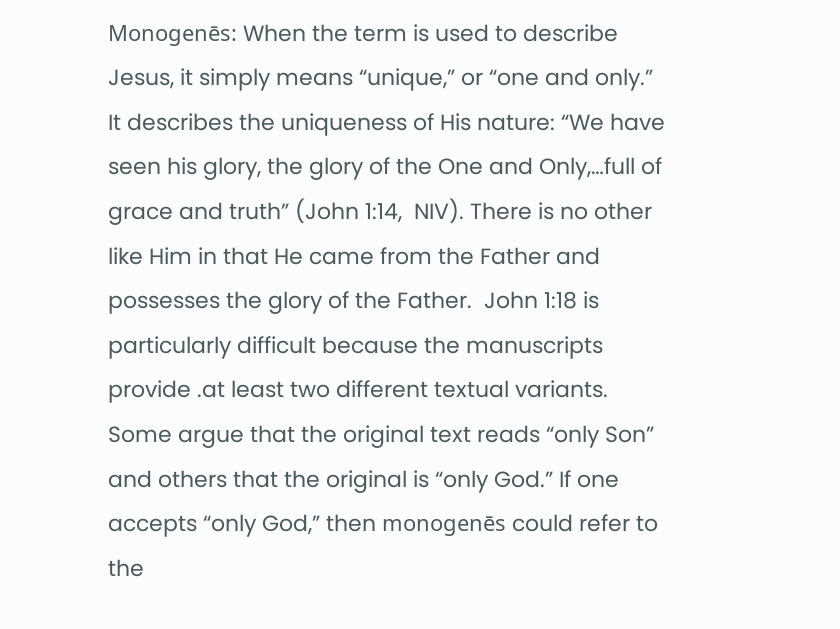Monogenēs: When the term is used to describe Jesus, it simply means “unique,” or “one and only.” It describes the uniqueness of His nature: “We have seen his glory, the glory of the One and Only,…full of grace and truth” (John 1:14,  NIV). There is no other like Him in that He came from the Father and possesses the glory of the Father.  John 1:18 is particularly difficult because the manuscripts provide .at least two different textual variants. Some argue that the original text reads “only Son” and others that the original is “only God.” If one accepts “only God,” then monogenēs could refer to the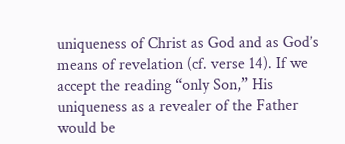uniqueness of Christ as God and as God’s means of revelation (cf. verse 14). If we accept the reading “only Son,” His uniqueness as a revealer of the Father would be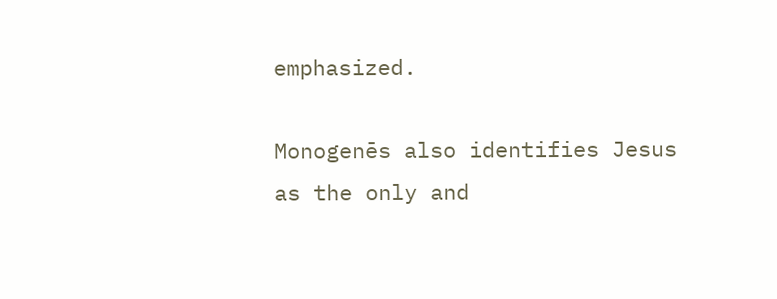emphasized.

Monogenēs also identifies Jesus as the only and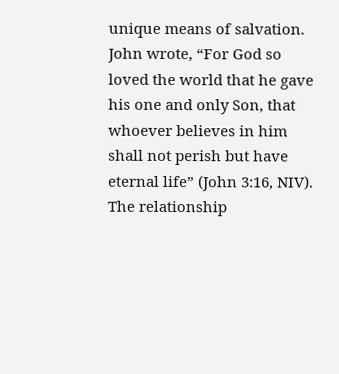unique means of salvation. John wrote, “For God so loved the world that he gave his one and only Son, that whoever believes in him shall not perish but have eternal life” (John 3:16, NIV). The relationship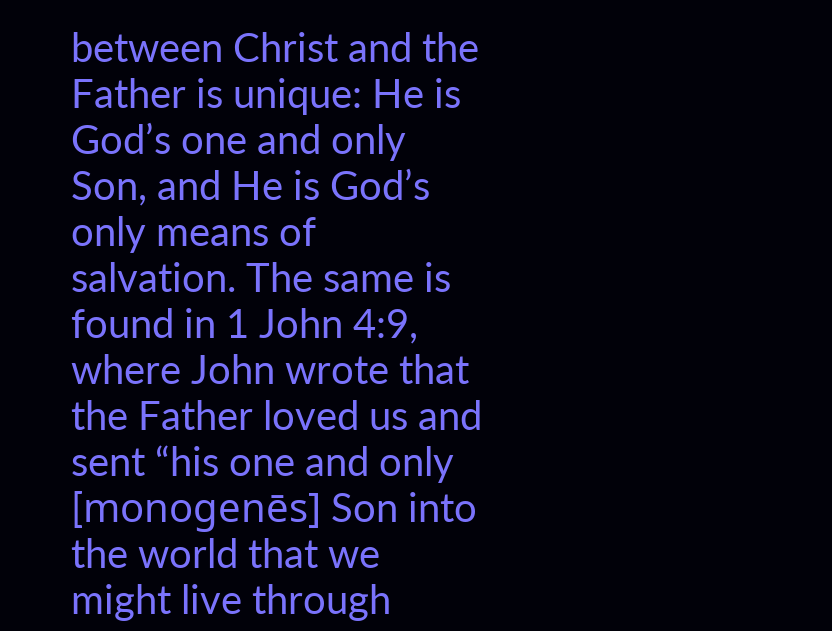between Christ and the Father is unique: He is God’s one and only Son, and He is God’s only means of salvation. The same is found in 1 John 4:9, where John wrote that the Father loved us and sent “his one and only [monogenēs] Son into the world that we might live through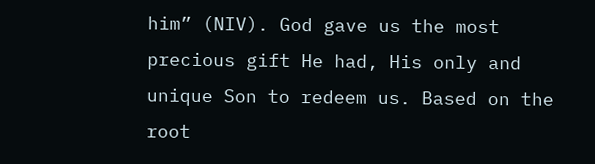him” (NIV). God gave us the most precious gift He had, His only and unique Son to redeem us. Based on the root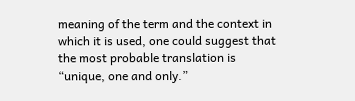meaning of the term and the context in which it is used, one could suggest that the most probable translation is “unique, one and only.”